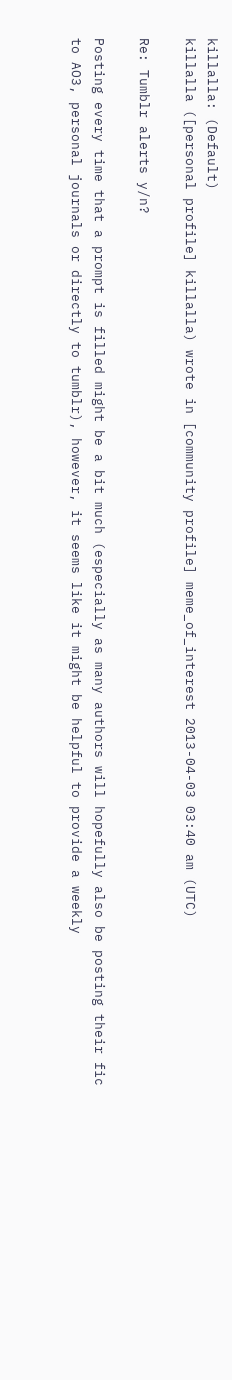killalla: (Default)
killalla ([personal profile] killalla) wrote in [community profile] meme_of_interest 2013-04-03 03:40 am (UTC)

Re: Tumblr alerts y/n?

Posting every time that a prompt is filled might be a bit much (especially as many authors will hopefully also be posting their fic to AO3, personal journals or directly to tumblr), however, it seems like it might be helpful to provide a weekly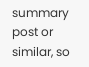summary post or similar, so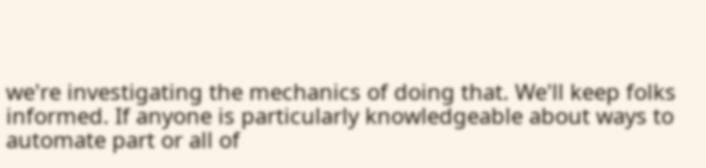we're investigating the mechanics of doing that. We'll keep folks informed. If anyone is particularly knowledgeable about ways to automate part or all of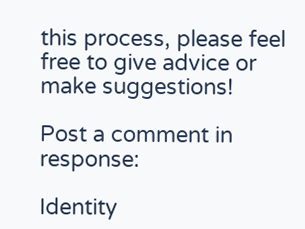this process, please feel free to give advice or make suggestions!

Post a comment in response:

Identity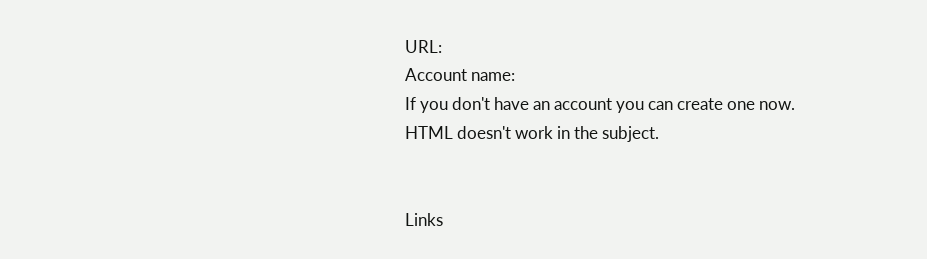URL:
Account name:
If you don't have an account you can create one now.
HTML doesn't work in the subject.


Links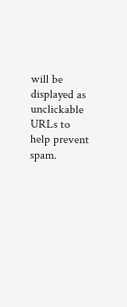will be displayed as unclickable URLs to help prevent spam.